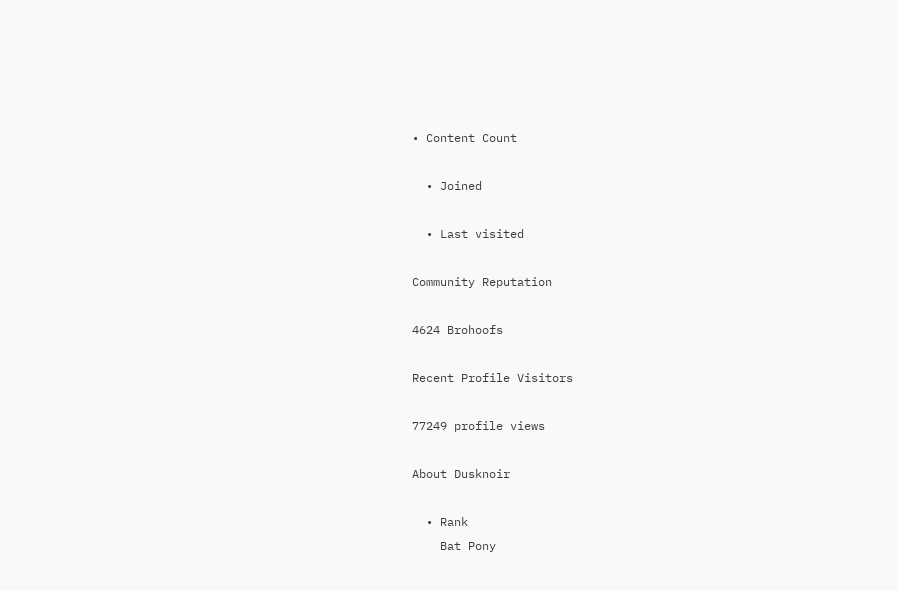• Content Count

  • Joined

  • Last visited

Community Reputation

4624 Brohoofs

Recent Profile Visitors

77249 profile views

About Dusknoir

  • Rank
    Bat Pony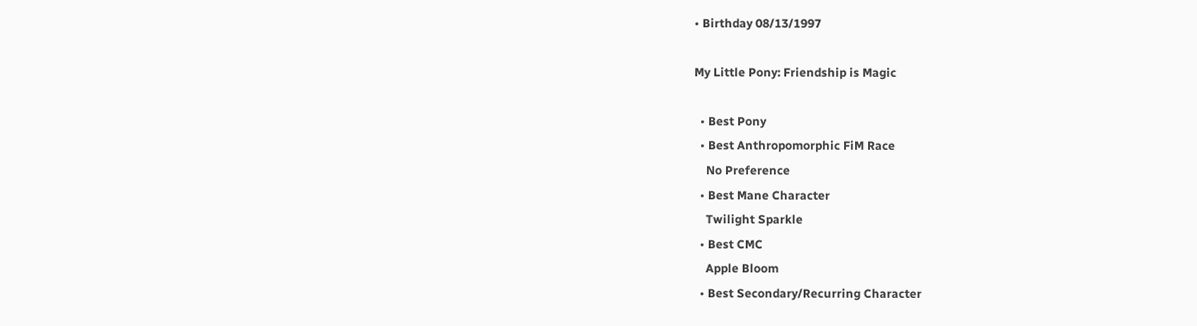• Birthday 08/13/1997

My Little Pony: Friendship is Magic

  • Best Pony
  • Best Anthropomorphic FiM Race
    No Preference
  • Best Mane Character
    Twilight Sparkle
  • Best CMC
    Apple Bloom
  • Best Secondary/Recurring Character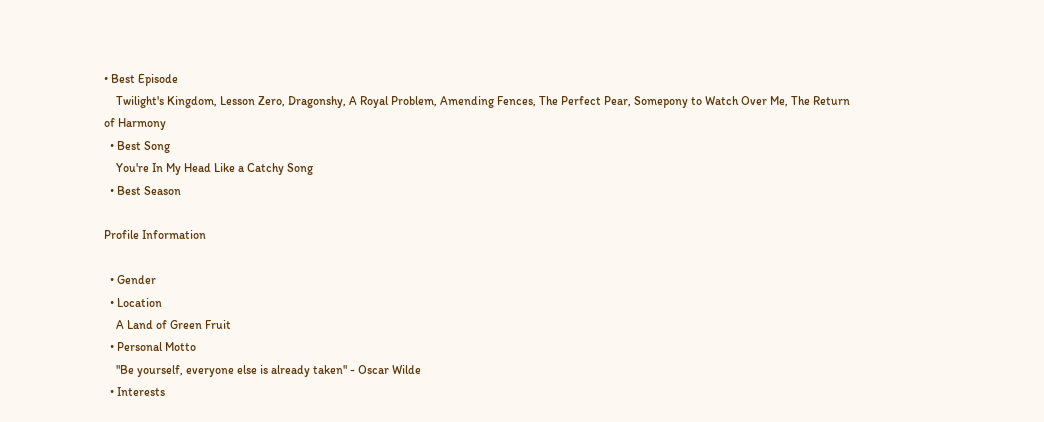• Best Episode
    Twilight's Kingdom, Lesson Zero, Dragonshy, A Royal Problem, Amending Fences, The Perfect Pear, Somepony to Watch Over Me, The Return of Harmony
  • Best Song
    You're In My Head Like a Catchy Song
  • Best Season

Profile Information

  • Gender
  • Location
    A Land of Green Fruit
  • Personal Motto
    "Be yourself, everyone else is already taken" - Oscar Wilde
  • Interests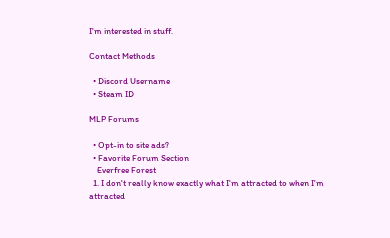I'm interested in stuff.

Contact Methods

  • Discord Username
  • Steam ID

MLP Forums

  • Opt-in to site ads?
  • Favorite Forum Section
    Everfree Forest
  1. I don't really know exactly what I'm attracted to when I'm attracted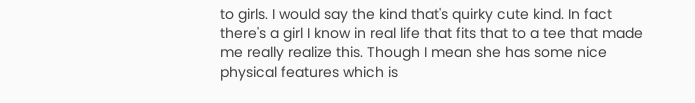to girls. I would say the kind that's quirky cute kind. In fact there's a girl I know in real life that fits that to a tee that made me really realize this. Though I mean she has some nice physical features which is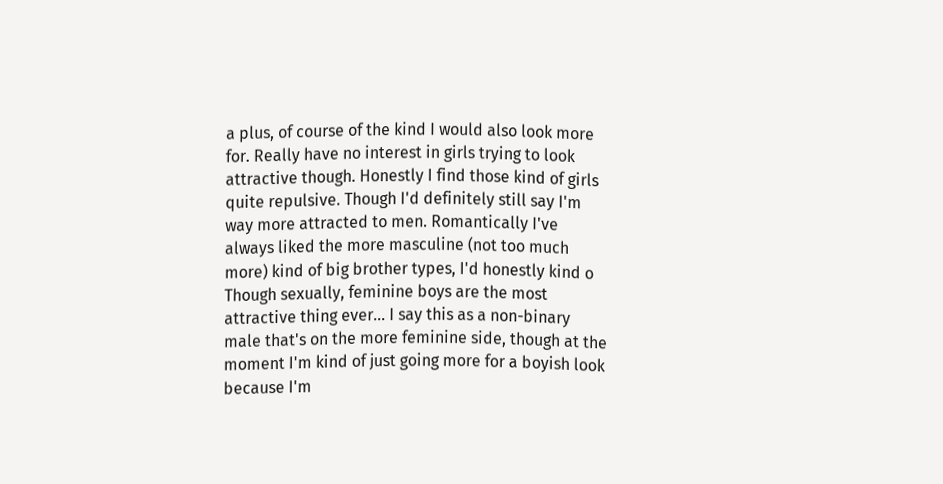a plus, of course of the kind I would also look more for. Really have no interest in girls trying to look attractive though. Honestly I find those kind of girls quite repulsive. Though I'd definitely still say I'm way more attracted to men. Romantically I've always liked the more masculine (not too much more) kind of big brother types, I'd honestly kind o Though sexually, feminine boys are the most attractive thing ever... I say this as a non-binary male that's on the more feminine side, though at the moment I'm kind of just going more for a boyish look because I'm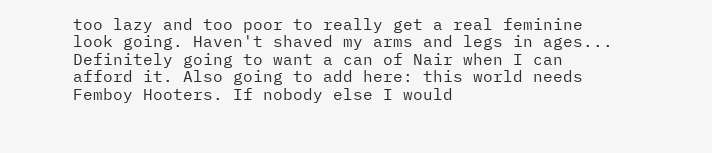too lazy and too poor to really get a real feminine look going. Haven't shaved my arms and legs in ages... Definitely going to want a can of Nair when I can afford it. Also going to add here: this world needs Femboy Hooters. If nobody else I would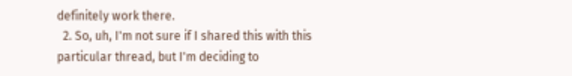definitely work there.
  2. So, uh, I'm not sure if I shared this with this particular thread, but I'm deciding to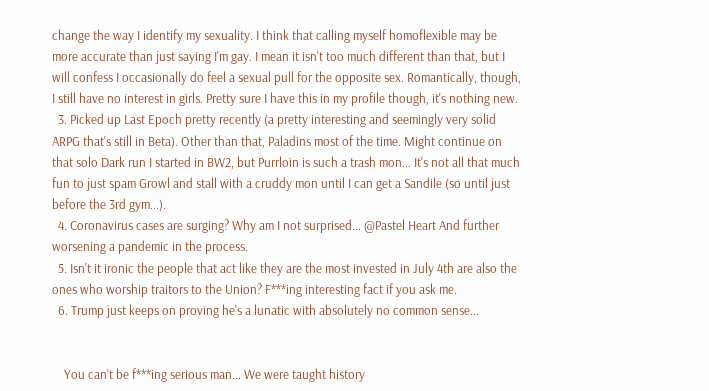change the way I identify my sexuality. I think that calling myself homoflexible may be more accurate than just saying I'm gay. I mean it isn't too much different than that, but I will confess I occasionally do feel a sexual pull for the opposite sex. Romantically, though, I still have no interest in girls. Pretty sure I have this in my profile though, it's nothing new.
  3. Picked up Last Epoch pretty recently (a pretty interesting and seemingly very solid ARPG that's still in Beta). Other than that, Paladins most of the time. Might continue on that solo Dark run I started in BW2, but Purrloin is such a trash mon... It's not all that much fun to just spam Growl and stall with a cruddy mon until I can get a Sandile (so until just before the 3rd gym...).
  4. Coronavirus cases are surging? Why am I not surprised... @Pastel Heart And further worsening a pandemic in the process.
  5. Isn't it ironic the people that act like they are the most invested in July 4th are also the ones who worship traitors to the Union? F***ing interesting fact if you ask me.
  6. Trump just keeps on proving he's a lunatic with absolutely no common sense...


    You can't be f***ing serious man... We were taught history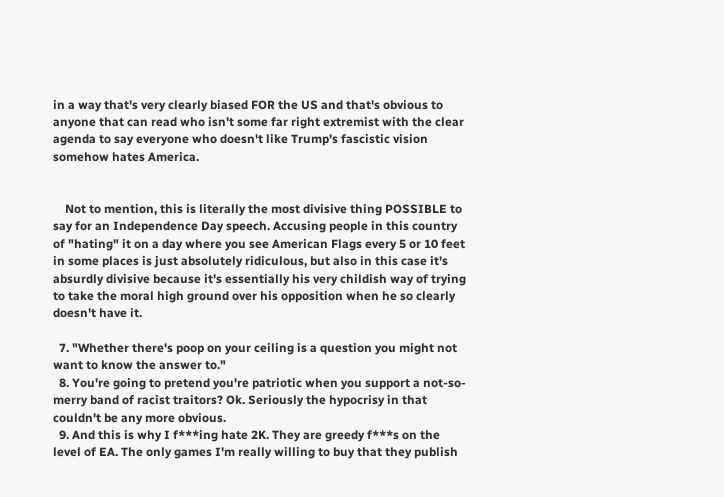in a way that's very clearly biased FOR the US and that's obvious to anyone that can read who isn't some far right extremist with the clear agenda to say everyone who doesn't like Trump's fascistic vision somehow hates America.


    Not to mention, this is literally the most divisive thing POSSIBLE to say for an Independence Day speech. Accusing people in this country of "hating" it on a day where you see American Flags every 5 or 10 feet in some places is just absolutely ridiculous, but also in this case it's absurdly divisive because it's essentially his very childish way of trying to take the moral high ground over his opposition when he so clearly doesn't have it.

  7. "Whether there's poop on your ceiling is a question you might not want to know the answer to."
  8. You're going to pretend you're patriotic when you support a not-so-merry band of racist traitors? Ok. Seriously the hypocrisy in that couldn't be any more obvious.
  9. And this is why I f***ing hate 2K. They are greedy f***s on the level of EA. The only games I'm really willing to buy that they publish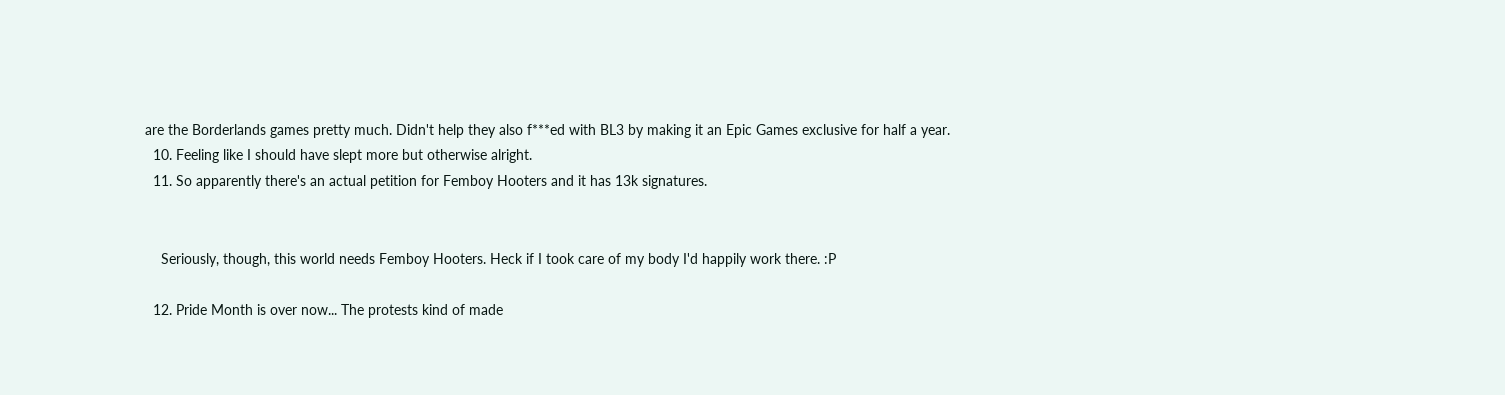are the Borderlands games pretty much. Didn't help they also f***ed with BL3 by making it an Epic Games exclusive for half a year.
  10. Feeling like I should have slept more but otherwise alright.
  11. So apparently there's an actual petition for Femboy Hooters and it has 13k signatures.


    Seriously, though, this world needs Femboy Hooters. Heck if I took care of my body I'd happily work there. :P

  12. Pride Month is over now... The protests kind of made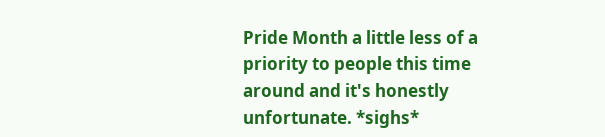Pride Month a little less of a priority to people this time around and it's honestly unfortunate. *sighs*